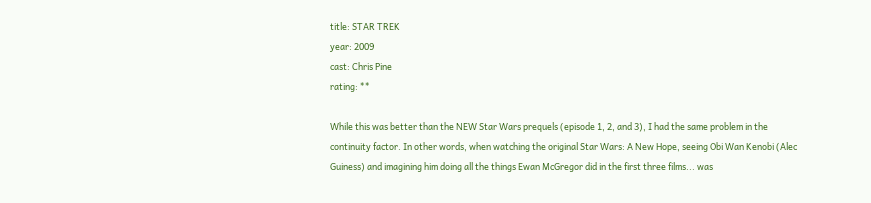title: STAR TREK
year: 2009
cast: Chris Pine
rating: **

While this was better than the NEW Star Wars prequels (episode 1, 2, and 3), I had the same problem in the continuity factor. In other words, when watching the original Star Wars: A New Hope, seeing Obi Wan Kenobi (Alec Guiness) and imagining him doing all the things Ewan McGregor did in the first three films... was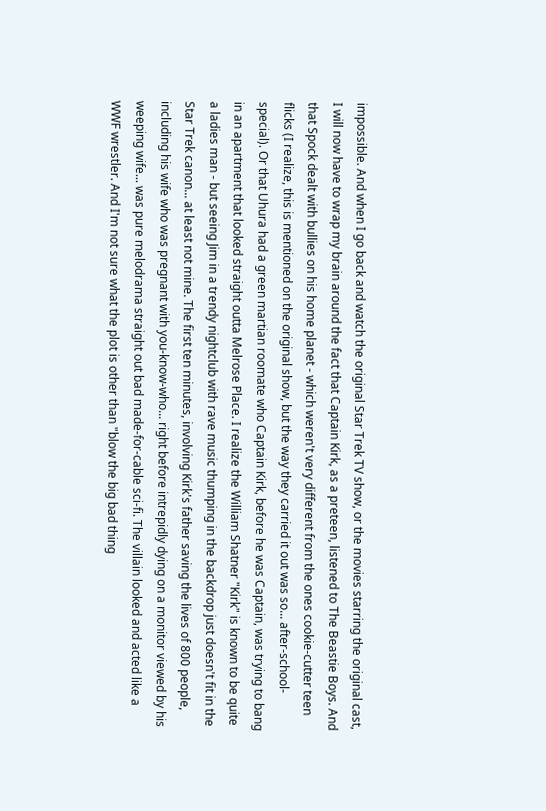impossible. And when I go back and watch the original Star Trek TV show, or the movies starring the original cast, I will now have to wrap my brain around the fact that Captain Kirk, as a preteen, listened to The Beastie Boys. And that Spock dealt with bullies on his home planet - which weren't very different from the ones cookie-cutter teen flicks (I realize, this is mentioned on the original show, but the way they carried it out was so... after-school-special). Or that Uhura had a green martian roomate who Captain Kirk, before he was Captain, was trying to bang in an apartment that looked straight outta Melrose Place. I realize the William Shatner "Kirk" is known to be quite a ladies man - but seeing Jim in a trendy nightclub with rave music thumping in the backdrop just doesn't fit in the Star Trek canon... at least not mine. The first ten minutes, involving Kirk's father saving the lives of 800 people, including his wife who was pregnant with you-know-who... right before intrepidly dying on a monitor viewed by his weeping wife... was pure melodrama straight out bad made-for-cable sci-fi. The villain looked and acted like a WWF wrestler. And I'm not sure what the plot is other than "blow the big bad thing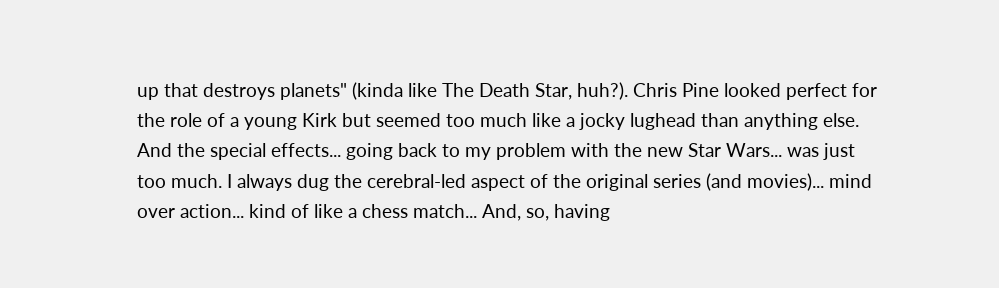up that destroys planets" (kinda like The Death Star, huh?). Chris Pine looked perfect for the role of a young Kirk but seemed too much like a jocky lughead than anything else. And the special effects... going back to my problem with the new Star Wars... was just too much. I always dug the cerebral-led aspect of the original series (and movies)... mind over action... kind of like a chess match... And, so, having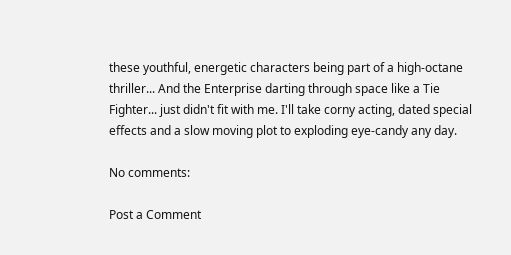these youthful, energetic characters being part of a high-octane thriller... And the Enterprise darting through space like a Tie Fighter... just didn't fit with me. I'll take corny acting, dated special effects and a slow moving plot to exploding eye-candy any day.

No comments:

Post a Comment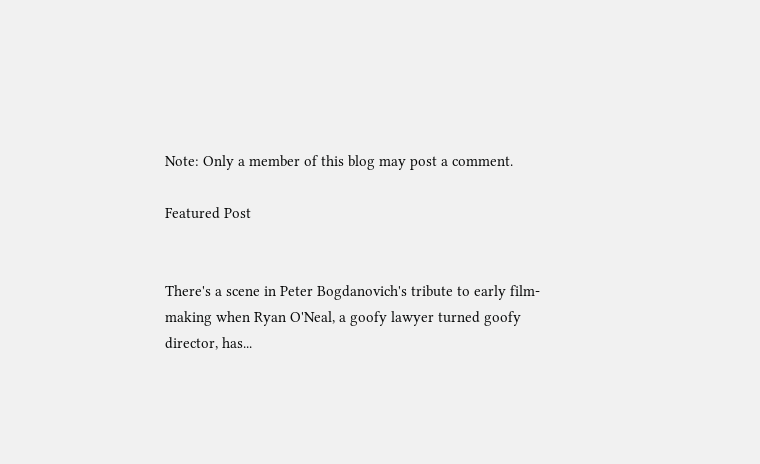Note: Only a member of this blog may post a comment.

Featured Post


There's a scene in Peter Bogdanovich's tribute to early film-making when Ryan O'Neal, a goofy lawyer turned goofy director, has...